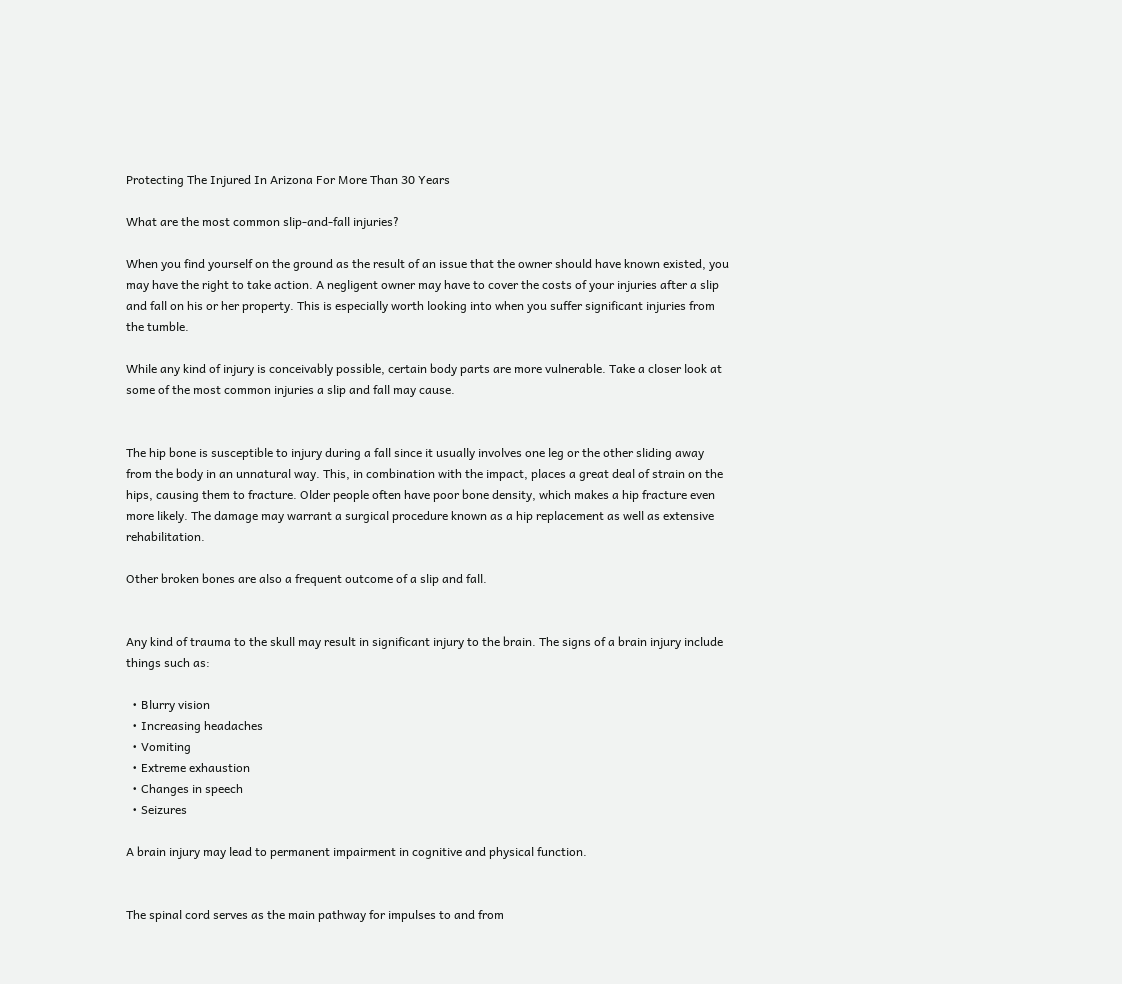Protecting The Injured In Arizona For More Than 30 Years

What are the most common slip-and-fall injuries?

When you find yourself on the ground as the result of an issue that the owner should have known existed, you may have the right to take action. A negligent owner may have to cover the costs of your injuries after a slip and fall on his or her property. This is especially worth looking into when you suffer significant injuries from the tumble.

While any kind of injury is conceivably possible, certain body parts are more vulnerable. Take a closer look at some of the most common injuries a slip and fall may cause.


The hip bone is susceptible to injury during a fall since it usually involves one leg or the other sliding away from the body in an unnatural way. This, in combination with the impact, places a great deal of strain on the hips, causing them to fracture. Older people often have poor bone density, which makes a hip fracture even more likely. The damage may warrant a surgical procedure known as a hip replacement as well as extensive rehabilitation.

Other broken bones are also a frequent outcome of a slip and fall.


Any kind of trauma to the skull may result in significant injury to the brain. The signs of a brain injury include things such as:

  • Blurry vision
  • Increasing headaches
  • Vomiting
  • Extreme exhaustion
  • Changes in speech
  • Seizures

A brain injury may lead to permanent impairment in cognitive and physical function.


The spinal cord serves as the main pathway for impulses to and from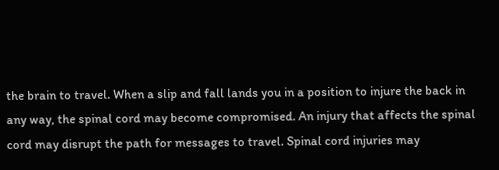the brain to travel. When a slip and fall lands you in a position to injure the back in any way, the spinal cord may become compromised. An injury that affects the spinal cord may disrupt the path for messages to travel. Spinal cord injuries may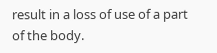result in a loss of use of a part of the body.